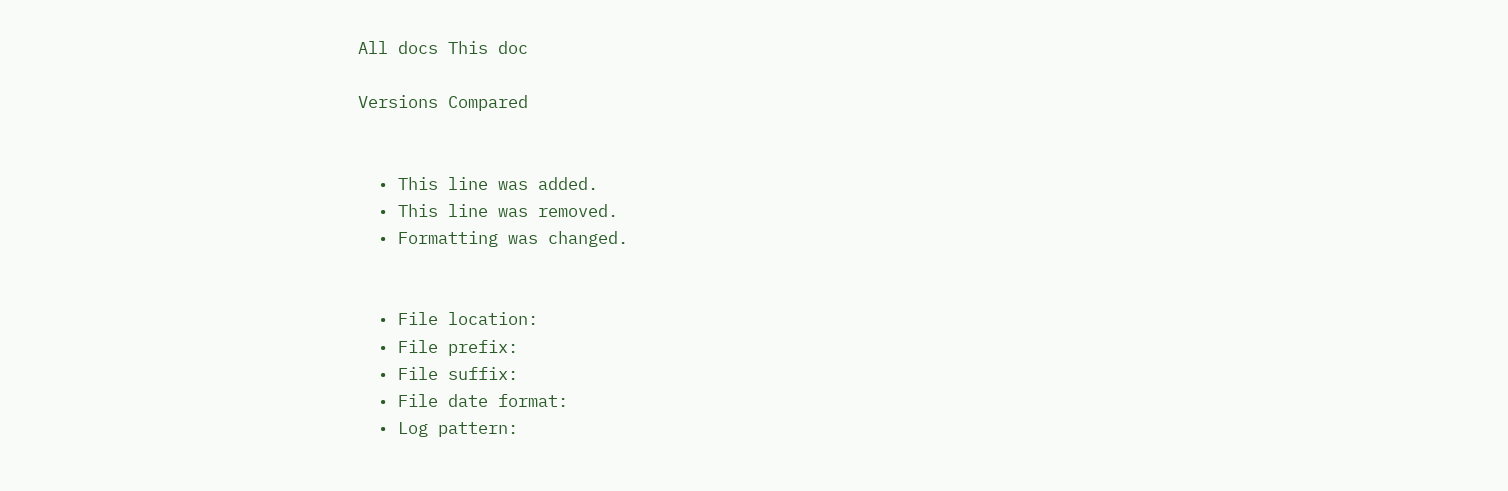All docs This doc

Versions Compared


  • This line was added.
  • This line was removed.
  • Formatting was changed.


  • File location:
  • File prefix:
  • File suffix:
  • File date format:
  • Log pattern: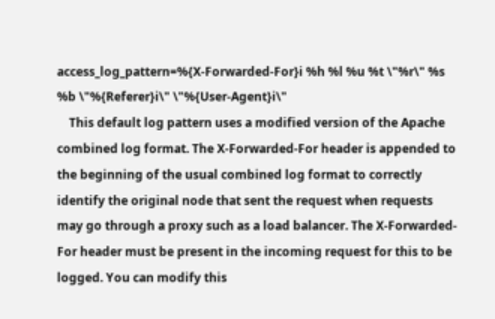access_log_pattern=%{X-Forwarded-For}i %h %l %u %t \"%r\" %s %b \"%{Referer}i\" \"%{User-Agent}i\"
    This default log pattern uses a modified version of the Apache combined log format. The X-Forwarded-For header is appended to the beginning of the usual combined log format to correctly identify the original node that sent the request when requests may go through a proxy such as a load balancer. The X-Forwarded-For header must be present in the incoming request for this to be logged. You can modify this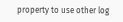property to use other log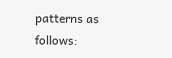patterns as follows: